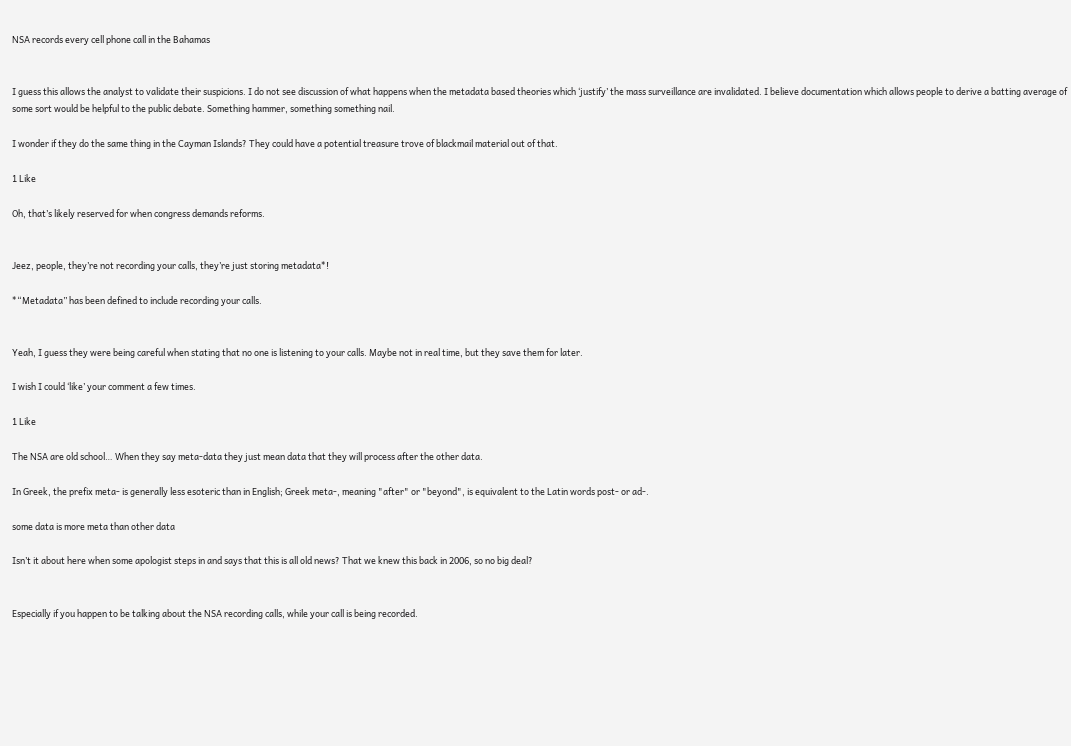NSA records every cell phone call in the Bahamas


I guess this allows the analyst to validate their suspicions. I do not see discussion of what happens when the metadata based theories which ‘justify’ the mass surveillance are invalidated. I believe documentation which allows people to derive a batting average of some sort would be helpful to the public debate. Something hammer, something something nail.

I wonder if they do the same thing in the Cayman Islands? They could have a potential treasure trove of blackmail material out of that.

1 Like

Oh, that’s likely reserved for when congress demands reforms.


Jeez, people, they’re not recording your calls, they’re just storing metadata*!

*“Metadata” has been defined to include recording your calls.


Yeah, I guess they were being careful when stating that no one is listening to your calls. Maybe not in real time, but they save them for later.

I wish I could ‘like’ your comment a few times.

1 Like

The NSA are old school… When they say meta-data they just mean data that they will process after the other data.

In Greek, the prefix meta- is generally less esoteric than in English; Greek meta-, meaning "after" or "beyond", is equivalent to the Latin words post- or ad-.

some data is more meta than other data

Isn’t it about here when some apologist steps in and says that this is all old news? That we knew this back in 2006, so no big deal?


Especially if you happen to be talking about the NSA recording calls, while your call is being recorded.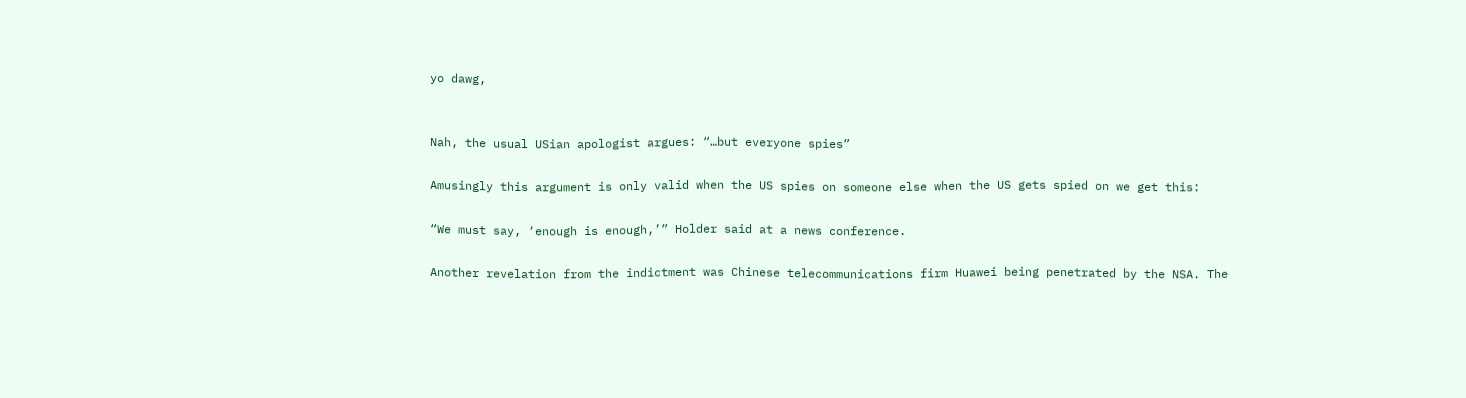yo dawg,


Nah, the usual USian apologist argues: “…but everyone spies”

Amusingly this argument is only valid when the US spies on someone else when the US gets spied on we get this:

“We must say, ‘enough is enough,’” Holder said at a news conference.

Another revelation from the indictment was Chinese telecommunications firm Huawei being penetrated by the NSA. The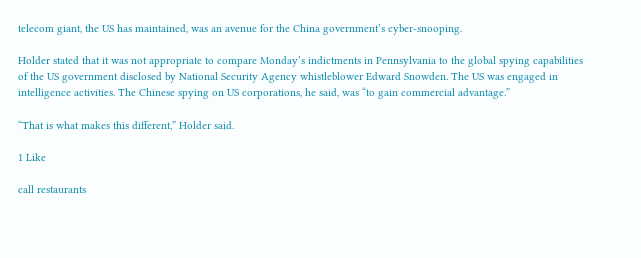telecom giant, the US has maintained, was an avenue for the China government’s cyber-snooping.

Holder stated that it was not appropriate to compare Monday’s indictments in Pennsylvania to the global spying capabilities of the US government disclosed by National Security Agency whistleblower Edward Snowden. The US was engaged in intelligence activities. The Chinese spying on US corporations, he said, was “to gain commercial advantage.”

“That is what makes this different,” Holder said.

1 Like

call restaurants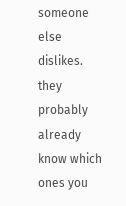someone else dislikes. they probably already know which ones you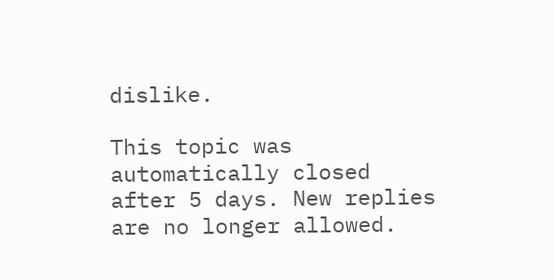dislike.

This topic was automatically closed after 5 days. New replies are no longer allowed.